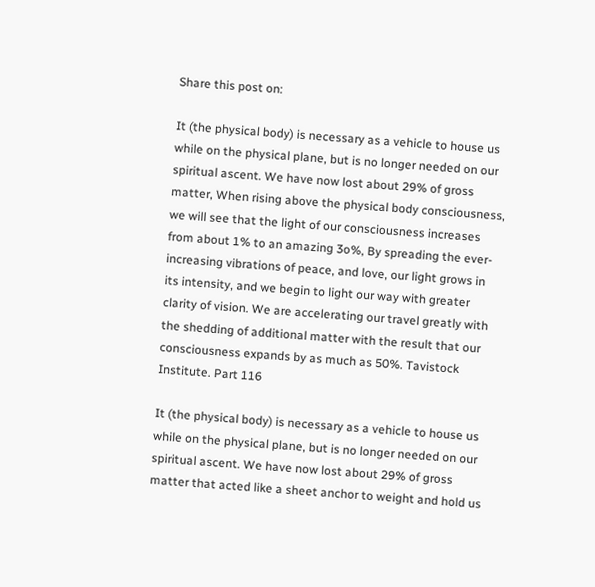Share this post on:

It (the physical body) is necessary as a vehicle to house us while on the physical plane, but is no longer needed on our spiritual ascent. We have now lost about 29% of gross matter, When rising above the physical body consciousness, we will see that the light of our consciousness increases from about 1% to an amazing 3o%, By spreading the ever-increasing vibrations of peace, and love, our light grows in its intensity, and we begin to light our way with greater clarity of vision. We are accelerating our travel greatly with the shedding of additional matter with the result that our consciousness expands by as much as 50%. Tavistock Institute. Part 116

It (the physical body) is necessary as a vehicle to house us while on the physical plane, but is no longer needed on our spiritual ascent. We have now lost about 29% of gross matter that acted like a sheet anchor to weight and hold us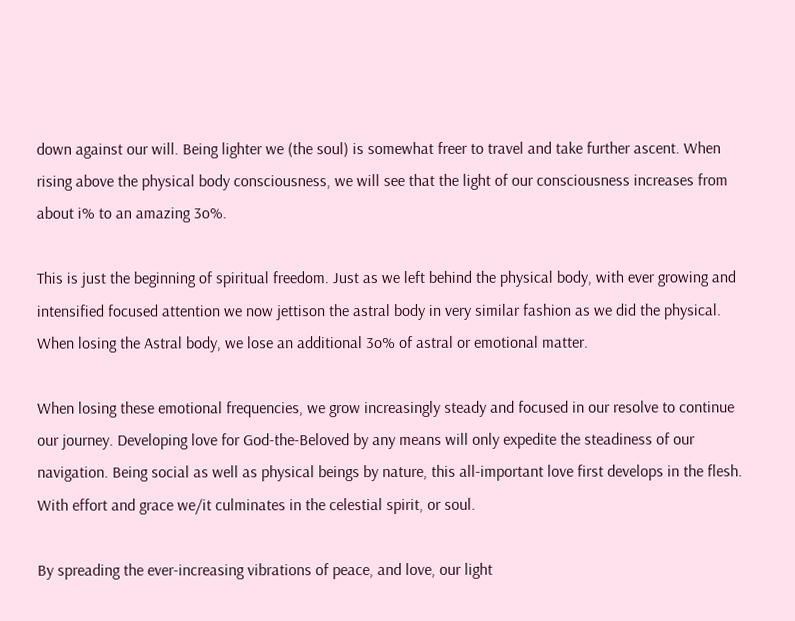down against our will. Being lighter we (the soul) is somewhat freer to travel and take further ascent. When rising above the physical body consciousness, we will see that the light of our consciousness increases from about i% to an amazing 3o%.

This is just the beginning of spiritual freedom. Just as we left behind the physical body, with ever growing and intensified focused attention we now jettison the astral body in very similar fashion as we did the physical. When losing the Astral body, we lose an additional 3o% of astral or emotional matter.

When losing these emotional frequencies, we grow increasingly steady and focused in our resolve to continue our journey. Developing love for God-the-Beloved by any means will only expedite the steadiness of our navigation. Being social as well as physical beings by nature, this all-important love first develops in the flesh. With effort and grace we/it culminates in the celestial spirit, or soul.

By spreading the ever-increasing vibrations of peace, and love, our light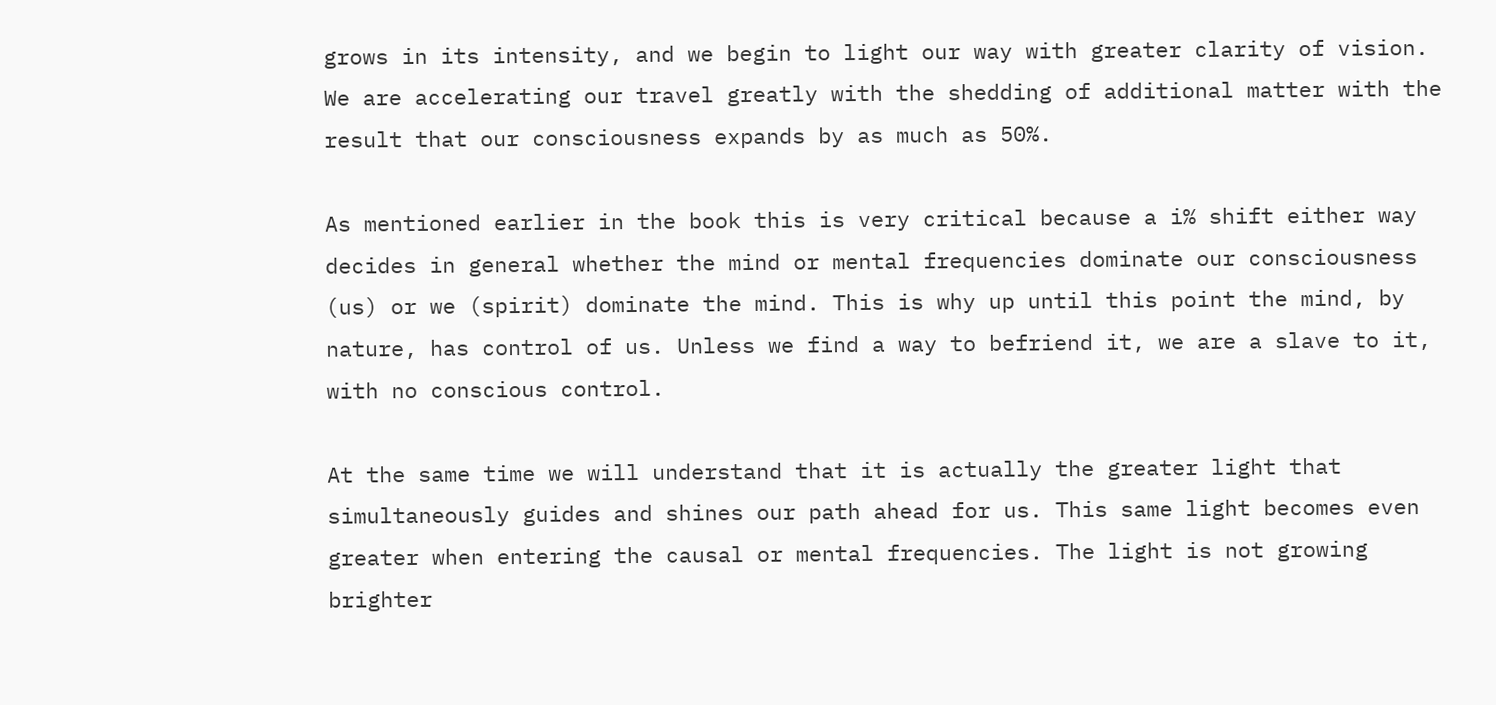grows in its intensity, and we begin to light our way with greater clarity of vision. We are accelerating our travel greatly with the shedding of additional matter with the result that our consciousness expands by as much as 50%.

As mentioned earlier in the book this is very critical because a i% shift either way decides in general whether the mind or mental frequencies dominate our consciousness (us) or we (spirit) dominate the mind. This is why up until this point the mind, by nature, has control of us. Unless we find a way to befriend it, we are a slave to it, with no conscious control.

At the same time we will understand that it is actually the greater light that simultaneously guides and shines our path ahead for us. This same light becomes even greater when entering the causal or mental frequencies. The light is not growing brighter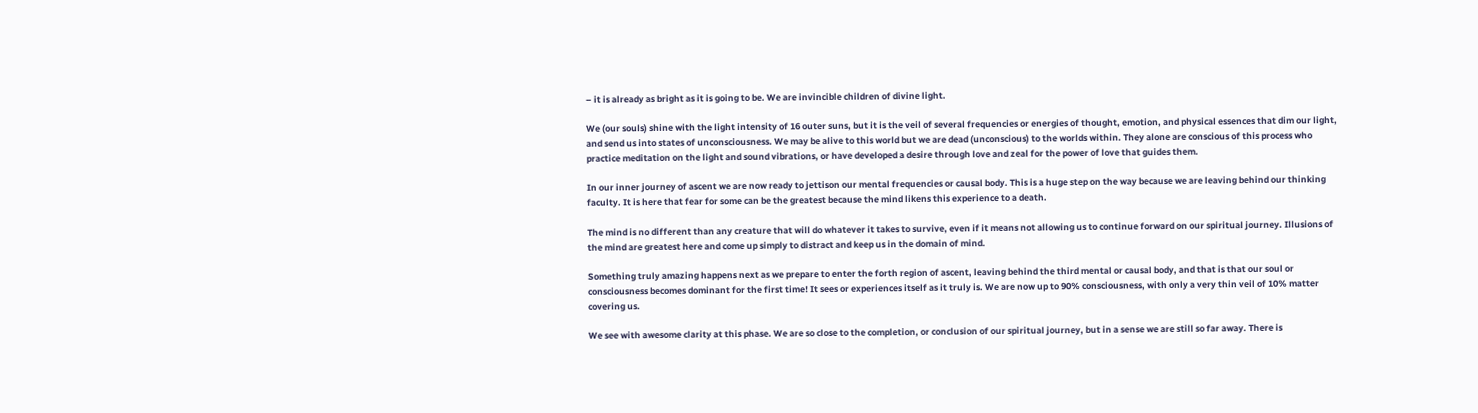– it is already as bright as it is going to be. We are invincible children of divine light.

We (our souls) shine with the light intensity of 16 outer suns, but it is the veil of several frequencies or energies of thought, emotion, and physical essences that dim our light, and send us into states of unconsciousness. We may be alive to this world but we are dead (unconscious) to the worlds within. They alone are conscious of this process who practice meditation on the light and sound vibrations, or have developed a desire through love and zeal for the power of love that guides them.

In our inner journey of ascent we are now ready to jettison our mental frequencies or causal body. This is a huge step on the way because we are leaving behind our thinking faculty. It is here that fear for some can be the greatest because the mind likens this experience to a death.

The mind is no different than any creature that will do whatever it takes to survive, even if it means not allowing us to continue forward on our spiritual journey. Illusions of the mind are greatest here and come up simply to distract and keep us in the domain of mind.

Something truly amazing happens next as we prepare to enter the forth region of ascent, leaving behind the third mental or causal body, and that is that our soul or consciousness becomes dominant for the first time! It sees or experiences itself as it truly is. We are now up to 90% consciousness, with only a very thin veil of 10% matter covering us.

We see with awesome clarity at this phase. We are so close to the completion, or conclusion of our spiritual journey, but in a sense we are still so far away. There is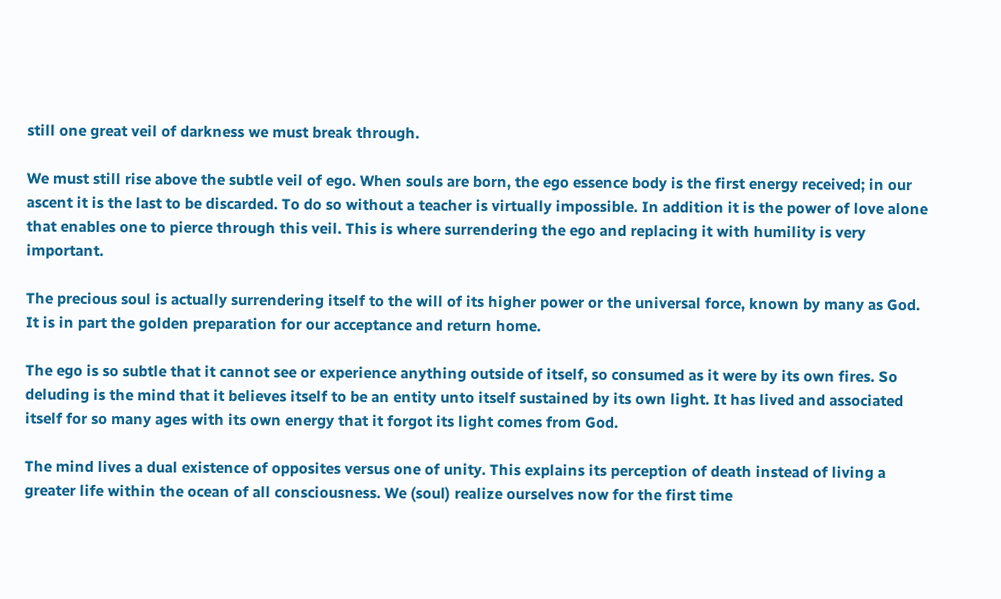still one great veil of darkness we must break through.

We must still rise above the subtle veil of ego. When souls are born, the ego essence body is the first energy received; in our ascent it is the last to be discarded. To do so without a teacher is virtually impossible. In addition it is the power of love alone that enables one to pierce through this veil. This is where surrendering the ego and replacing it with humility is very important.

The precious soul is actually surrendering itself to the will of its higher power or the universal force, known by many as God. It is in part the golden preparation for our acceptance and return home.

The ego is so subtle that it cannot see or experience anything outside of itself, so consumed as it were by its own fires. So deluding is the mind that it believes itself to be an entity unto itself sustained by its own light. It has lived and associated itself for so many ages with its own energy that it forgot its light comes from God.

The mind lives a dual existence of opposites versus one of unity. This explains its perception of death instead of living a greater life within the ocean of all consciousness. We (soul) realize ourselves now for the first time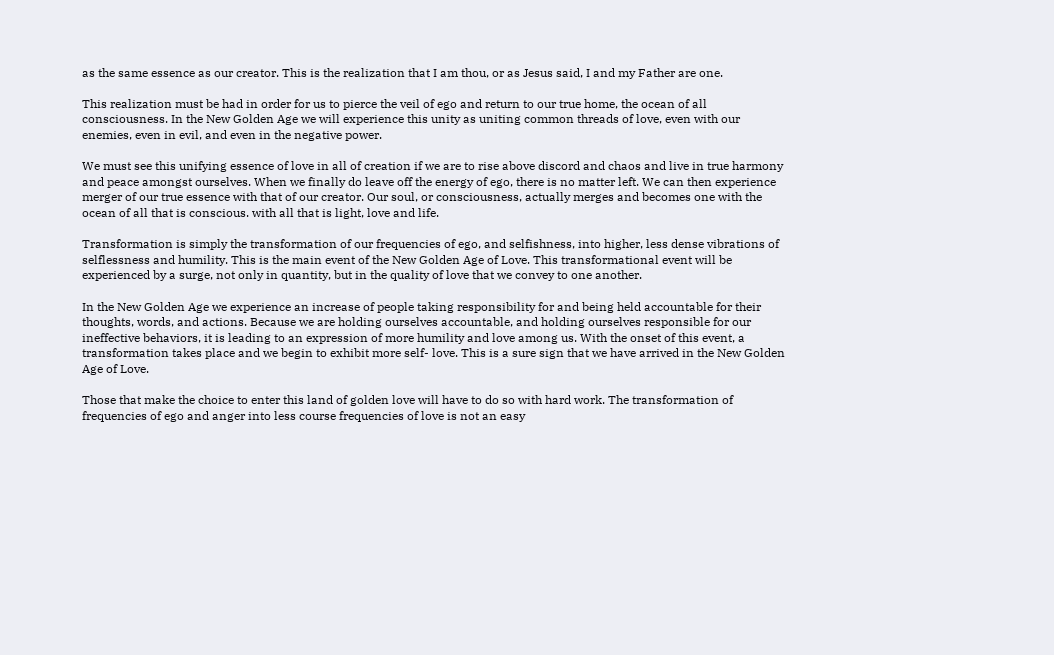as the same essence as our creator. This is the realization that I am thou, or as Jesus said, I and my Father are one.

This realization must be had in order for us to pierce the veil of ego and return to our true home, the ocean of all consciousness. In the New Golden Age we will experience this unity as uniting common threads of love, even with our enemies, even in evil, and even in the negative power.

We must see this unifying essence of love in all of creation if we are to rise above discord and chaos and live in true harmony and peace amongst ourselves. When we finally do leave off the energy of ego, there is no matter left. We can then experience merger of our true essence with that of our creator. Our soul, or consciousness, actually merges and becomes one with the ocean of all that is conscious. with all that is light, love and life.

Transformation is simply the transformation of our frequencies of ego, and selfishness, into higher, less dense vibrations of selflessness and humility. This is the main event of the New Golden Age of Love. This transformational event will be experienced by a surge, not only in quantity, but in the quality of love that we convey to one another.

In the New Golden Age we experience an increase of people taking responsibility for and being held accountable for their thoughts, words, and actions. Because we are holding ourselves accountable, and holding ourselves responsible for our ineffective behaviors, it is leading to an expression of more humility and love among us. With the onset of this event, a transformation takes place and we begin to exhibit more self- love. This is a sure sign that we have arrived in the New Golden Age of Love.

Those that make the choice to enter this land of golden love will have to do so with hard work. The transformation of frequencies of ego and anger into less course frequencies of love is not an easy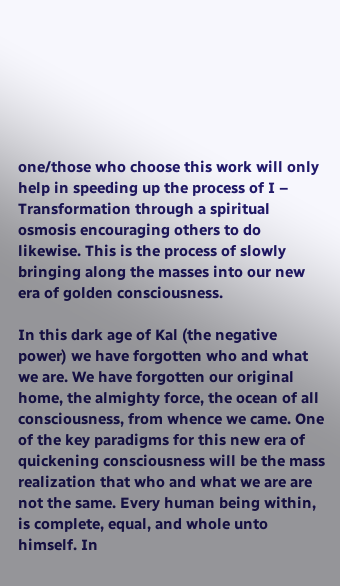one/those who choose this work will only help in speeding up the process of I – Transformation through a spiritual osmosis encouraging others to do likewise. This is the process of slowly bringing along the masses into our new era of golden consciousness.

In this dark age of Kal (the negative power) we have forgotten who and what we are. We have forgotten our original home, the almighty force, the ocean of all consciousness, from whence we came. One of the key paradigms for this new era of quickening consciousness will be the mass realization that who and what we are are not the same. Every human being within, is complete, equal, and whole unto himself. In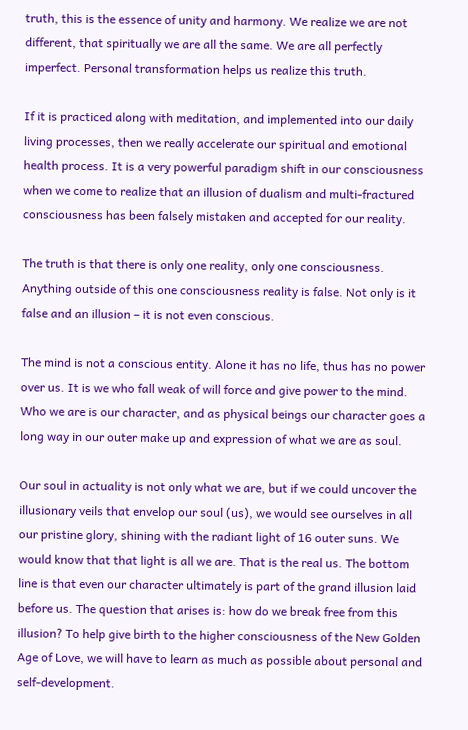truth, this is the essence of unity and harmony. We realize we are not different, that spiritually we are all the same. We are all perfectly imperfect. Personal transformation helps us realize this truth.

If it is practiced along with meditation, and implemented into our daily living processes, then we really accelerate our spiritual and emotional health process. It is a very powerful paradigm shift in our consciousness when we come to realize that an illusion of dualism and multi-fractured consciousness has been falsely mistaken and accepted for our reality.

The truth is that there is only one reality, only one consciousness. Anything outside of this one consciousness reality is false. Not only is it false and an illusion – it is not even conscious.

The mind is not a conscious entity. Alone it has no life, thus has no power over us. It is we who fall weak of will force and give power to the mind. Who we are is our character, and as physical beings our character goes a long way in our outer make up and expression of what we are as soul.

Our soul in actuality is not only what we are, but if we could uncover the illusionary veils that envelop our soul (us), we would see ourselves in all our pristine glory, shining with the radiant light of 16 outer suns. We would know that that light is all we are. That is the real us. The bottom line is that even our character ultimately is part of the grand illusion laid before us. The question that arises is: how do we break free from this illusion? To help give birth to the higher consciousness of the New Golden Age of Love, we will have to learn as much as possible about personal and self-development.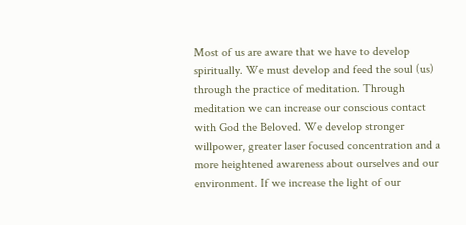Most of us are aware that we have to develop spiritually. We must develop and feed the soul (us) through the practice of meditation. Through meditation we can increase our conscious contact with God the Beloved. We develop stronger willpower, greater laser focused concentration and a more heightened awareness about ourselves and our environment. If we increase the light of our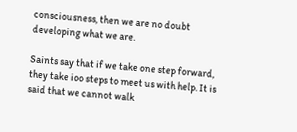consciousness, then we are no doubt developing what we are.

Saints say that if we take one step forward, they take ioo steps to meet us with help. It is said that we cannot walk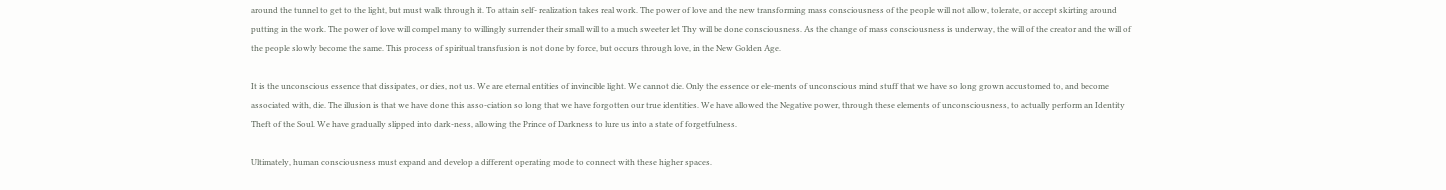around the tunnel to get to the light, but must walk through it. To attain self- realization takes real work. The power of love and the new transforming mass consciousness of the people will not allow, tolerate, or accept skirting around putting in the work. The power of love will compel many to willingly surrender their small will to a much sweeter let Thy will be done consciousness. As the change of mass consciousness is underway, the will of the creator and the will of the people slowly become the same. This process of spiritual transfusion is not done by force, but occurs through love, in the New Golden Age.

It is the unconscious essence that dissipates, or dies, not us. We are eternal entities of invincible light. We cannot die. Only the essence or ele-ments of unconscious mind stuff that we have so long grown accustomed to, and become associated with, die. The illusion is that we have done this asso-ciation so long that we have forgotten our true identities. We have allowed the Negative power, through these elements of unconsciousness, to actually perform an Identity Theft of the Soul. We have gradually slipped into dark-ness, allowing the Prince of Darkness to lure us into a state of forgetfulness.

Ultimately, human consciousness must expand and develop a different operating mode to connect with these higher spaces.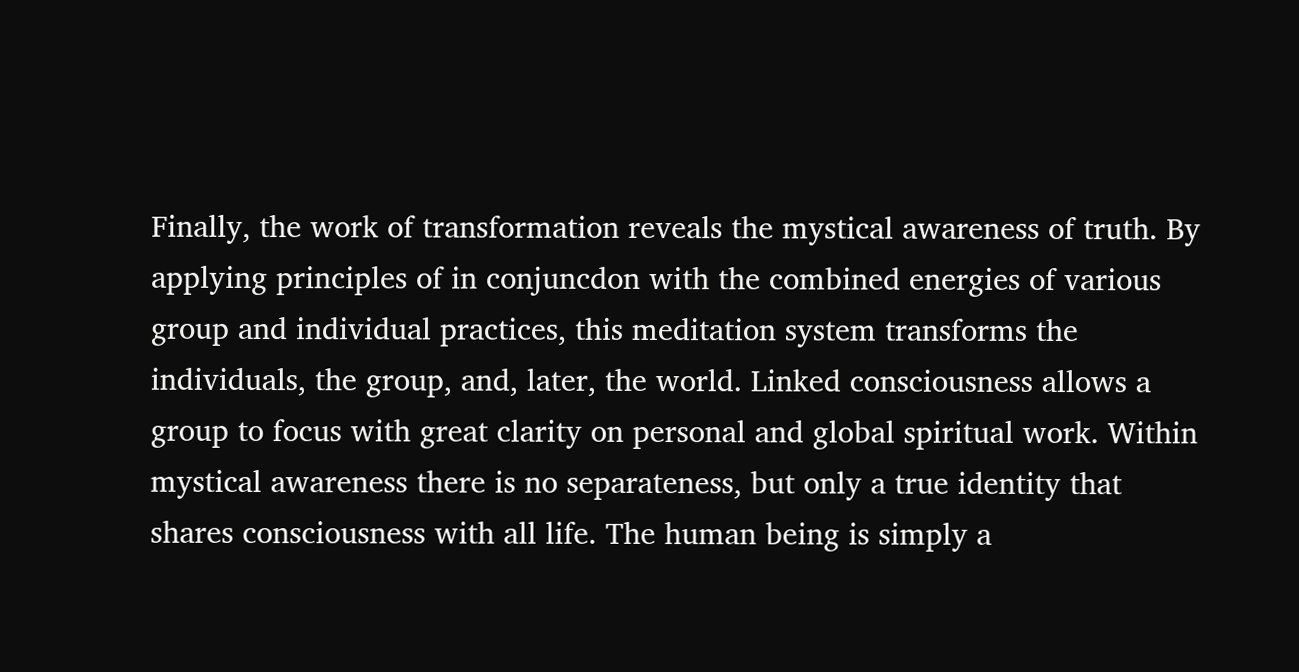Finally, the work of transformation reveals the mystical awareness of truth. By applying principles of in conjuncdon with the combined energies of various group and individual practices, this meditation system transforms the individuals, the group, and, later, the world. Linked consciousness allows a group to focus with great clarity on personal and global spiritual work. Within mystical awareness there is no separateness, but only a true identity that shares consciousness with all life. The human being is simply a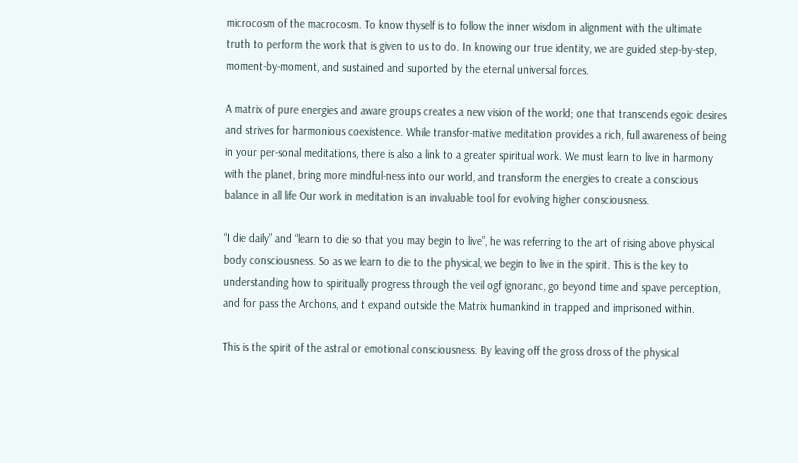microcosm of the macrocosm. To know thyself is to follow the inner wisdom in alignment with the ultimate truth to perform the work that is given to us to do. In knowing our true identity, we are guided step-by-step, moment-by-moment, and sustained and suported by the eternal universal forces.

A matrix of pure energies and aware groups creates a new vision of the world; one that transcends egoic desires and strives for harmonious coexistence. While transfor-mative meditation provides a rich, full awareness of being in your per-sonal meditations, there is also a link to a greater spiritual work. We must learn to live in harmony with the planet, bring more mindful-ness into our world, and transform the energies to create a conscious balance in all life Our work in meditation is an invaluable tool for evolving higher consciousness.

“I die daily” and “learn to die so that you may begin to live”, he was referring to the art of rising above physical body consciousness. So as we learn to die to the physical, we begin to live in the spirit. This is the key to understanding how to spiritually progress through the veil ogf ignoranc, go beyond time and spave perception, and for pass the Archons, and t expand outside the Matrix humankind in trapped and imprisoned within.

This is the spirit of the astral or emotional consciousness. By leaving off the gross dross of the physical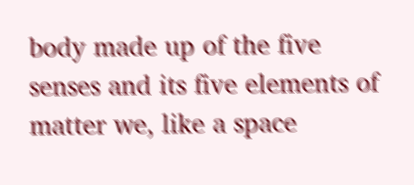body made up of the five senses and its five elements of matter we, like a space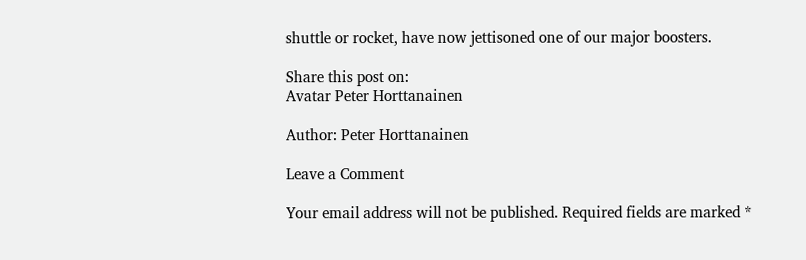shuttle or rocket, have now jettisoned one of our major boosters.

Share this post on:
Avatar Peter Horttanainen

Author: Peter Horttanainen

Leave a Comment

Your email address will not be published. Required fields are marked *